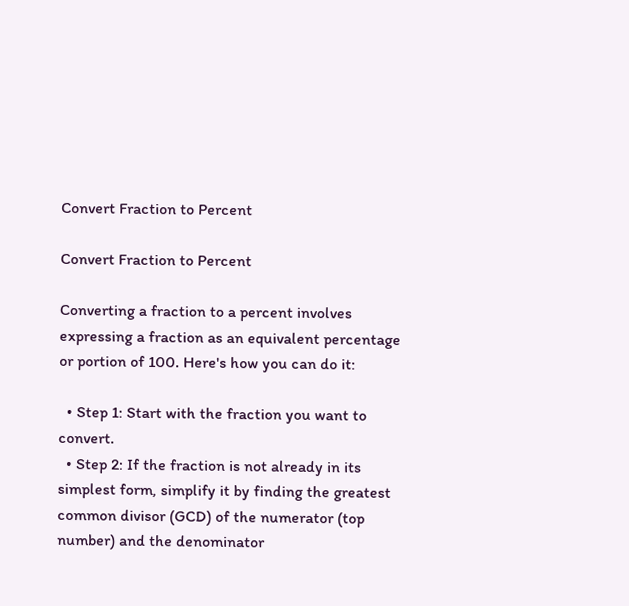Convert Fraction to Percent

Convert Fraction to Percent

Converting a fraction to a percent involves expressing a fraction as an equivalent percentage or portion of 100. Here's how you can do it:

  • Step 1: Start with the fraction you want to convert.
  • Step 2: If the fraction is not already in its simplest form, simplify it by finding the greatest common divisor (GCD) of the numerator (top number) and the denominator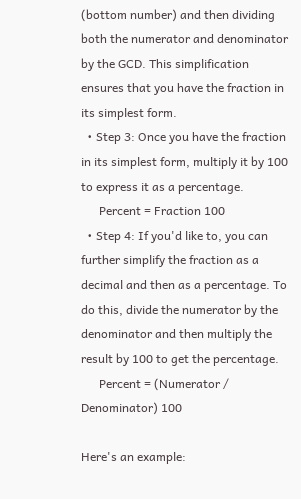(bottom number) and then dividing both the numerator and denominator by the GCD. This simplification ensures that you have the fraction in its simplest form.
  • Step 3: Once you have the fraction in its simplest form, multiply it by 100 to express it as a percentage.
      Percent = Fraction 100
  • Step 4: If you'd like to, you can further simplify the fraction as a decimal and then as a percentage. To do this, divide the numerator by the denominator and then multiply the result by 100 to get the percentage.
      Percent = (Numerator / Denominator) 100

Here's an example: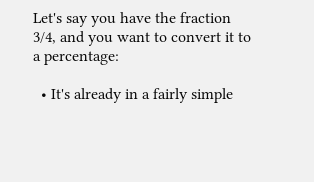Let's say you have the fraction 3/4, and you want to convert it to a percentage:

  • It's already in a fairly simple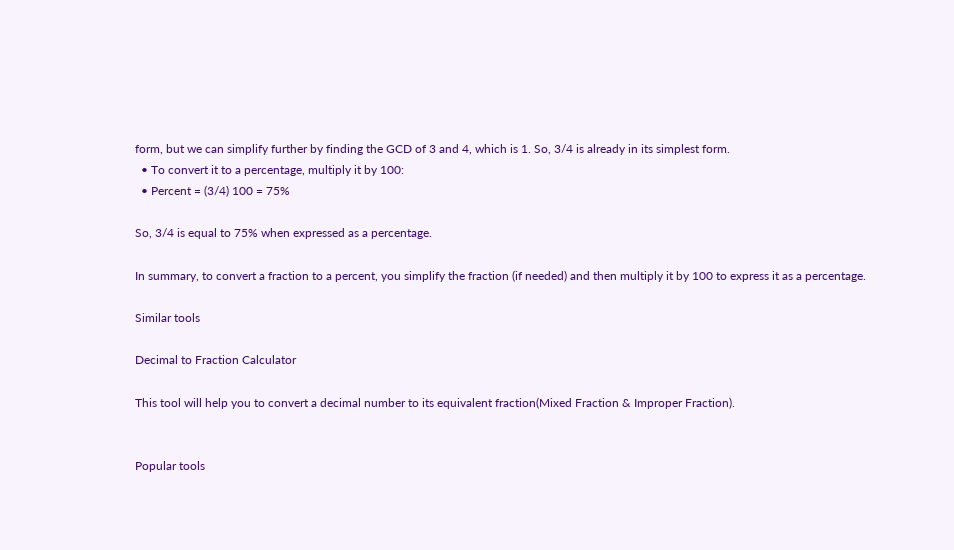form, but we can simplify further by finding the GCD of 3 and 4, which is 1. So, 3/4 is already in its simplest form.
  • To convert it to a percentage, multiply it by 100:
  • Percent = (3/4) 100 = 75%

So, 3/4 is equal to 75% when expressed as a percentage.

In summary, to convert a fraction to a percent, you simplify the fraction (if needed) and then multiply it by 100 to express it as a percentage.

Similar tools

Decimal to Fraction Calculator

This tool will help you to convert a decimal number to its equivalent fraction(Mixed Fraction & Improper Fraction).


Popular tools